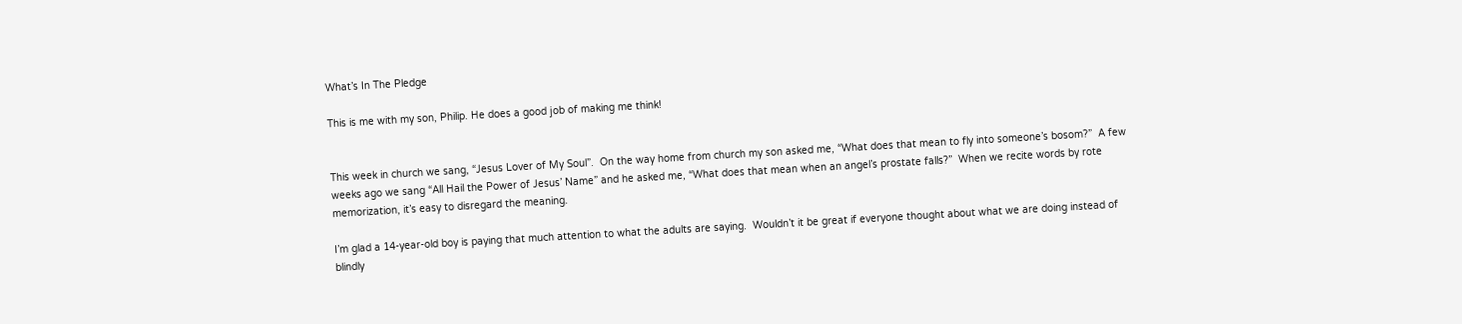What’s In The Pledge

This is me with my son, Philip. He does a good job of making me think!


This week in church we sang, “Jesus Lover of My Soul”.  On the way home from church my son asked me, “What does that mean to fly into someone’s bosom?”  A few weeks ago we sang “All Hail the Power of Jesus’ Name” and he asked me, “What does that mean when an angel’s prostate falls?”  When we recite words by rote memorization, it’s easy to disregard the meaning.

I’m glad a 14-year-old boy is paying that much attention to what the adults are saying.  Wouldn’t it be great if everyone thought about what we are doing instead of blindly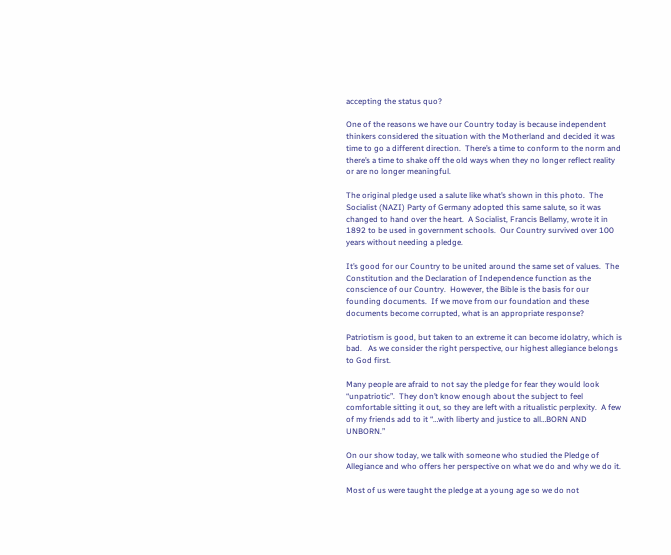accepting the status quo?

One of the reasons we have our Country today is because independent thinkers considered the situation with the Motherland and decided it was time to go a different direction.  There’s a time to conform to the norm and there’s a time to shake off the old ways when they no longer reflect reality or are no longer meaningful.

The original pledge used a salute like what’s shown in this photo.  The Socialist (NAZI) Party of Germany adopted this same salute, so it was changed to hand over the heart.  A Socialist, Francis Bellamy, wrote it in 1892 to be used in government schools.  Our Country survived over 100 years without needing a pledge.

It’s good for our Country to be united around the same set of values.  The Constitution and the Declaration of Independence function as the conscience of our Country.  However, the Bible is the basis for our founding documents.  If we move from our foundation and these documents become corrupted, what is an appropriate response?

Patriotism is good, but taken to an extreme it can become idolatry, which is bad.   As we consider the right perspective, our highest allegiance belongs to God first.

Many people are afraid to not say the pledge for fear they would look “unpatriotic”.  They don’t know enough about the subject to feel comfortable sitting it out, so they are left with a ritualistic perplexity.  A few of my friends add to it “…with liberty and justice to all…BORN AND UNBORN.”

On our show today, we talk with someone who studied the Pledge of Allegiance and who offers her perspective on what we do and why we do it.

Most of us were taught the pledge at a young age so we do not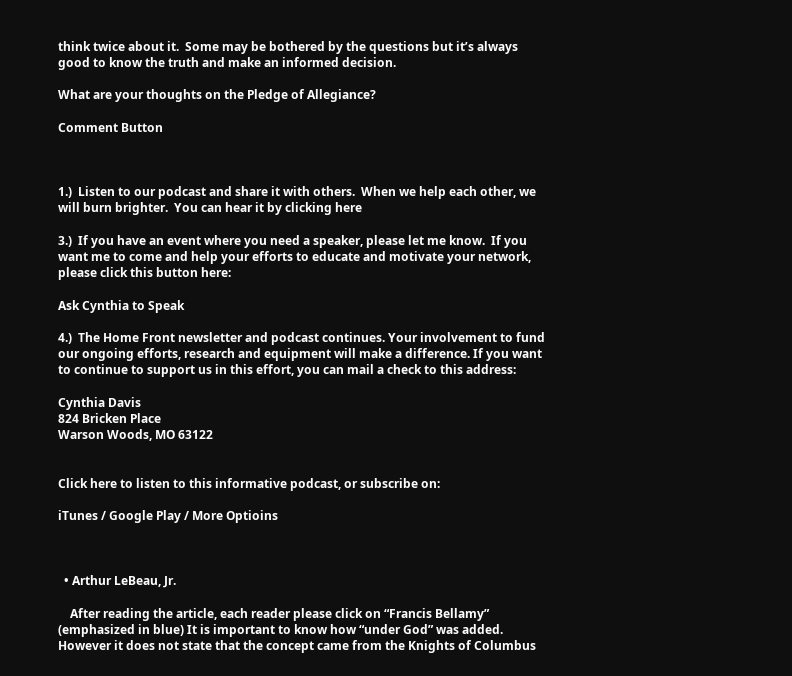think twice about it.  Some may be bothered by the questions but it’s always good to know the truth and make an informed decision.

What are your thoughts on the Pledge of Allegiance?

Comment Button



1.)  Listen to our podcast and share it with others.  When we help each other, we will burn brighter.  You can hear it by clicking here

3.)  If you have an event where you need a speaker, please let me know.  If you want me to come and help your efforts to educate and motivate your network, please click this button here:

Ask Cynthia to Speak

4.)  The Home Front newsletter and podcast continues. Your involvement to fund our ongoing efforts, research and equipment will make a difference. If you want to continue to support us in this effort, you can mail a check to this address:

Cynthia Davis
824 Bricken Place
Warson Woods, MO 63122


Click here to listen to this informative podcast, or subscribe on:

iTunes / Google Play / More Optioins



  • Arthur LeBeau, Jr.

    After reading the article, each reader please click on “Francis Bellamy” (emphasized in blue) It is important to know how “under God” was added. However it does not state that the concept came from the Knights of Columbus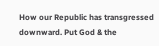How our Republic has transgressed downward. Put God & the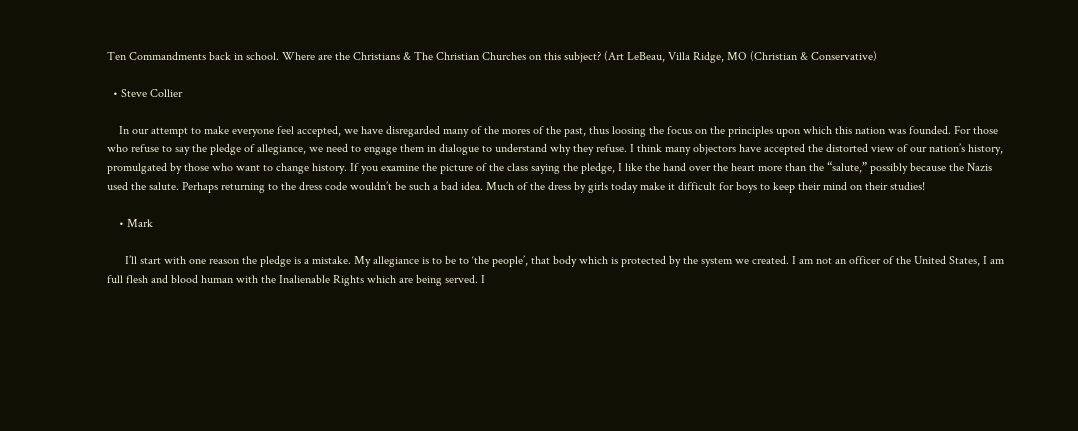Ten Commandments back in school. Where are the Christians & The Christian Churches on this subject? (Art LeBeau, Villa Ridge, MO (Christian & Conservative)

  • Steve Collier

    In our attempt to make everyone feel accepted, we have disregarded many of the mores of the past, thus loosing the focus on the principles upon which this nation was founded. For those who refuse to say the pledge of allegiance, we need to engage them in dialogue to understand why they refuse. I think many objectors have accepted the distorted view of our nation’s history, promulgated by those who want to change history. If you examine the picture of the class saying the pledge, I like the hand over the heart more than the “salute,” possibly because the Nazis used the salute. Perhaps returning to the dress code wouldn’t be such a bad idea. Much of the dress by girls today make it difficult for boys to keep their mind on their studies!

    • Mark

      I’ll start with one reason the pledge is a mistake. My allegiance is to be to ‘the people’, that body which is protected by the system we created. I am not an officer of the United States, I am full flesh and blood human with the Inalienable Rights which are being served. I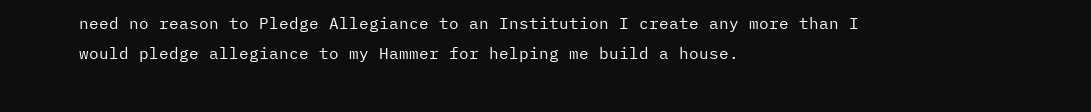need no reason to Pledge Allegiance to an Institution I create any more than I would pledge allegiance to my Hammer for helping me build a house.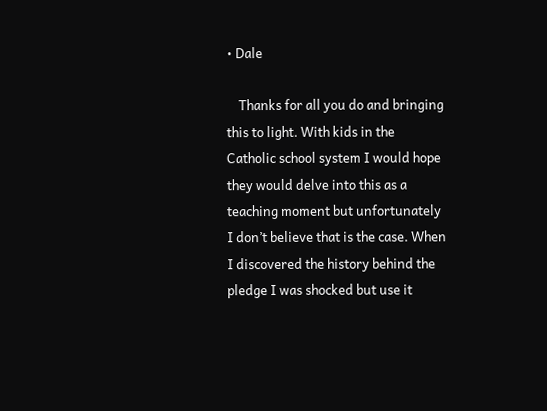• Dale

    Thanks for all you do and bringing this to light. With kids in the Catholic school system I would hope they would delve into this as a teaching moment but unfortunately I don’t believe that is the case. When I discovered the history behind the pledge I was shocked but use it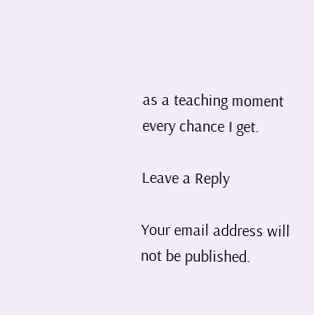as a teaching moment every chance I get.

Leave a Reply

Your email address will not be published.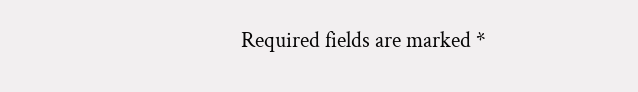Required fields are marked *